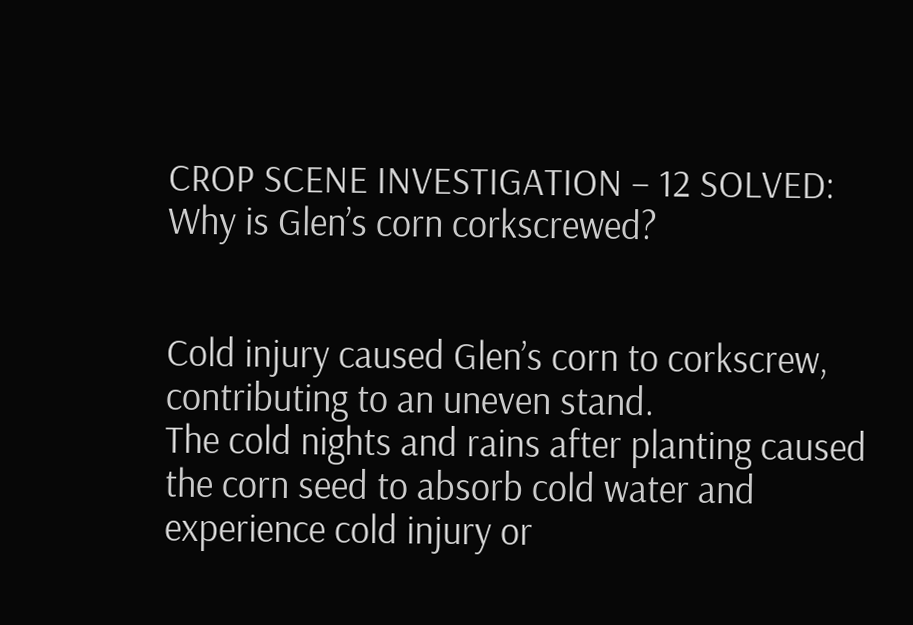CROP SCENE INVESTIGATION – 12 SOLVED: Why is Glen’s corn corkscrewed?


Cold injury caused Glen’s corn to corkscrew, contributing to an uneven stand.
The cold nights and rains after planting caused the corn seed to absorb cold water and experience cold injury or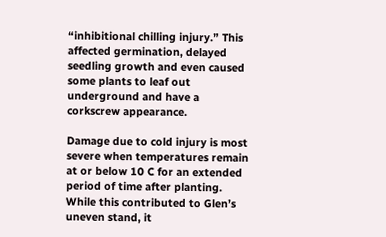“inhibitional chilling injury.” This affected germination, delayed seedling growth and even caused some plants to leaf out underground and have a corkscrew appearance.

Damage due to cold injury is most severe when temperatures remain at or below 10 C for an extended period of time after planting. While this contributed to Glen’s uneven stand, it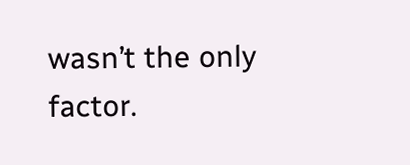wasn’t the only factor.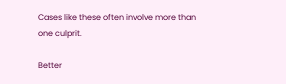Cases like these often involve more than one culprit.

Better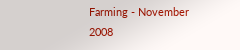Farming - November 2008